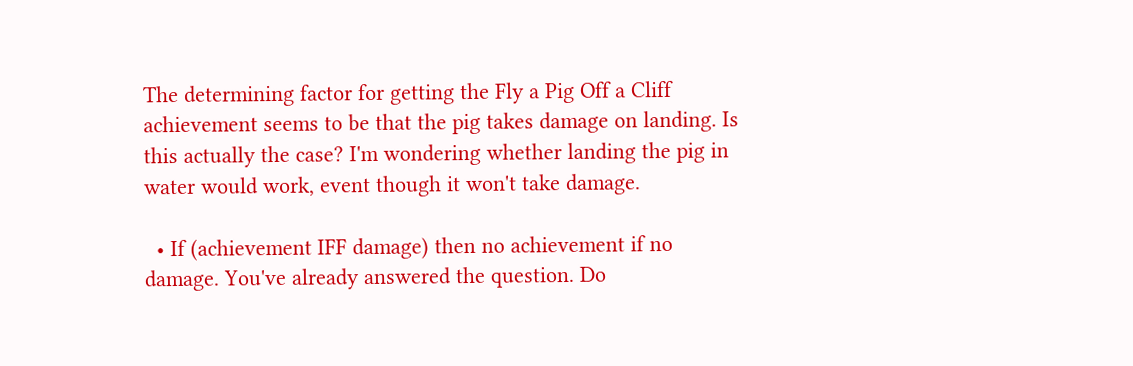The determining factor for getting the Fly a Pig Off a Cliff achievement seems to be that the pig takes damage on landing. Is this actually the case? I'm wondering whether landing the pig in water would work, event though it won't take damage.

  • If (achievement IFF damage) then no achievement if no damage. You've already answered the question. Do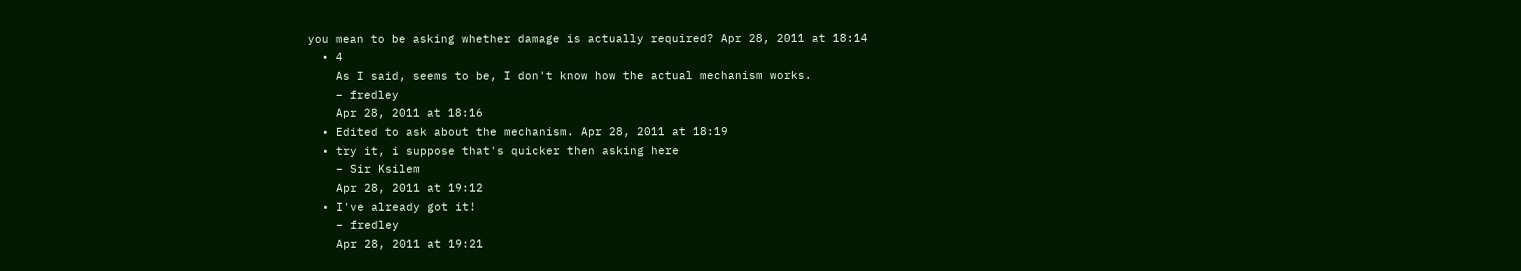you mean to be asking whether damage is actually required? Apr 28, 2011 at 18:14
  • 4
    As I said, seems to be, I don't know how the actual mechanism works.
    – fredley
    Apr 28, 2011 at 18:16
  • Edited to ask about the mechanism. Apr 28, 2011 at 18:19
  • try it, i suppose that's quicker then asking here
    – Sir Ksilem
    Apr 28, 2011 at 19:12
  • I've already got it!
    – fredley
    Apr 28, 2011 at 19:21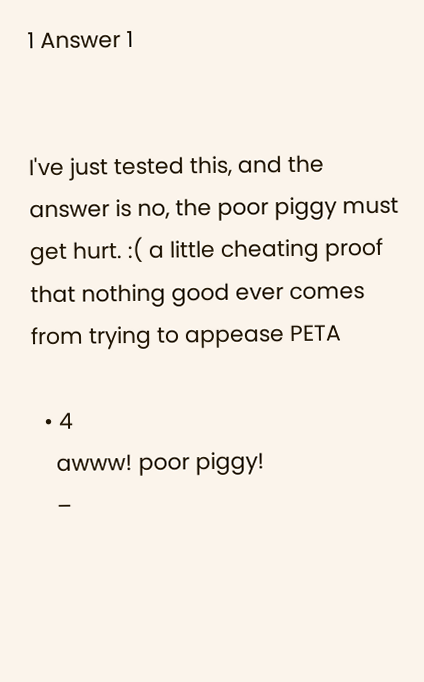1 Answer 1


I've just tested this, and the answer is no, the poor piggy must get hurt. :( a little cheating proof that nothing good ever comes from trying to appease PETA

  • 4
    awww! poor piggy!
    –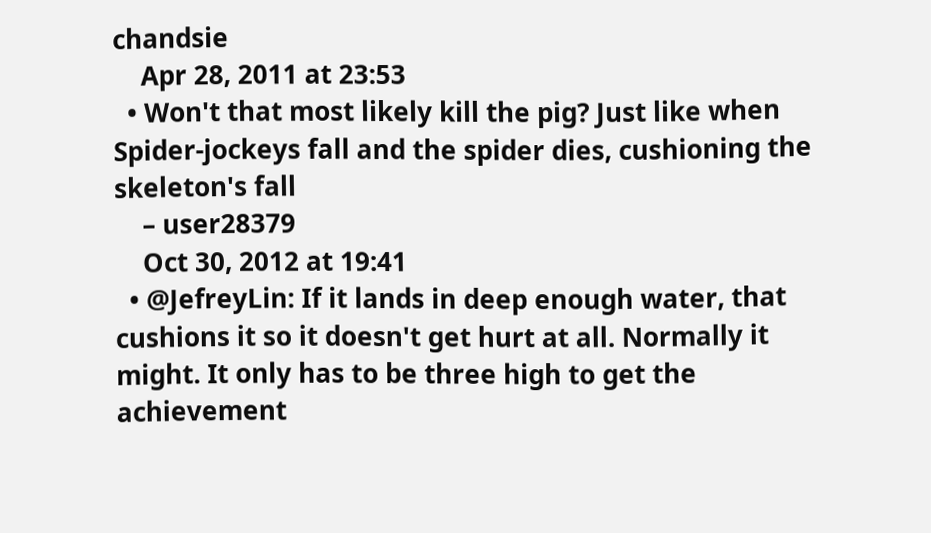chandsie
    Apr 28, 2011 at 23:53
  • Won't that most likely kill the pig? Just like when Spider-jockeys fall and the spider dies, cushioning the skeleton's fall
    – user28379
    Oct 30, 2012 at 19:41
  • @JefreyLin: If it lands in deep enough water, that cushions it so it doesn't get hurt at all. Normally it might. It only has to be three high to get the achievement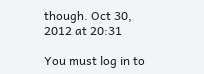though. Oct 30, 2012 at 20:31

You must log in to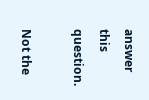answer this question.

Not the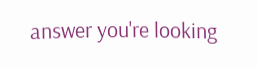answer you're looking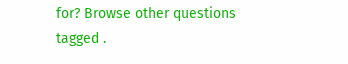for? Browse other questions tagged .